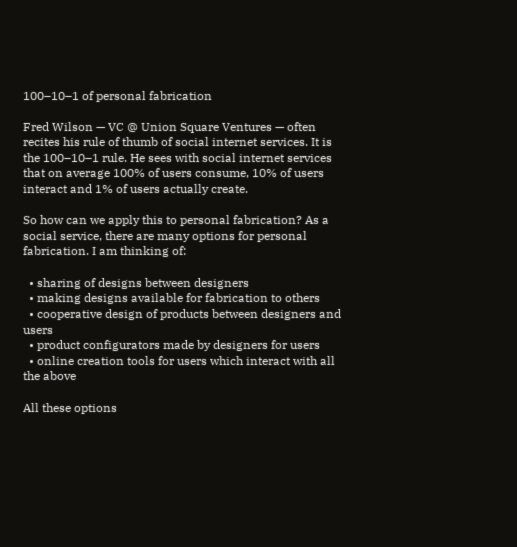100–10–1 of personal fabrication

Fred Wilson — VC @ Union Square Ventures — often recites his rule of thumb of social internet services. It is the 100–10–1 rule. He sees with social internet services that on average 100% of users consume, 10% of users interact and 1% of users actually create.

So how can we apply this to personal fabrication? As a social service, there are many options for personal fabrication. I am thinking of:

  • sharing of designs between designers
  • making designs available for fabrication to others
  • cooperative design of products between designers and users
  • product configurators made by designers for users
  • online creation tools for users which interact with all the above

All these options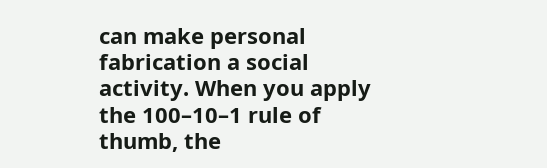can make personal fabrication a social activity. When you apply the 100–10–1 rule of thumb, the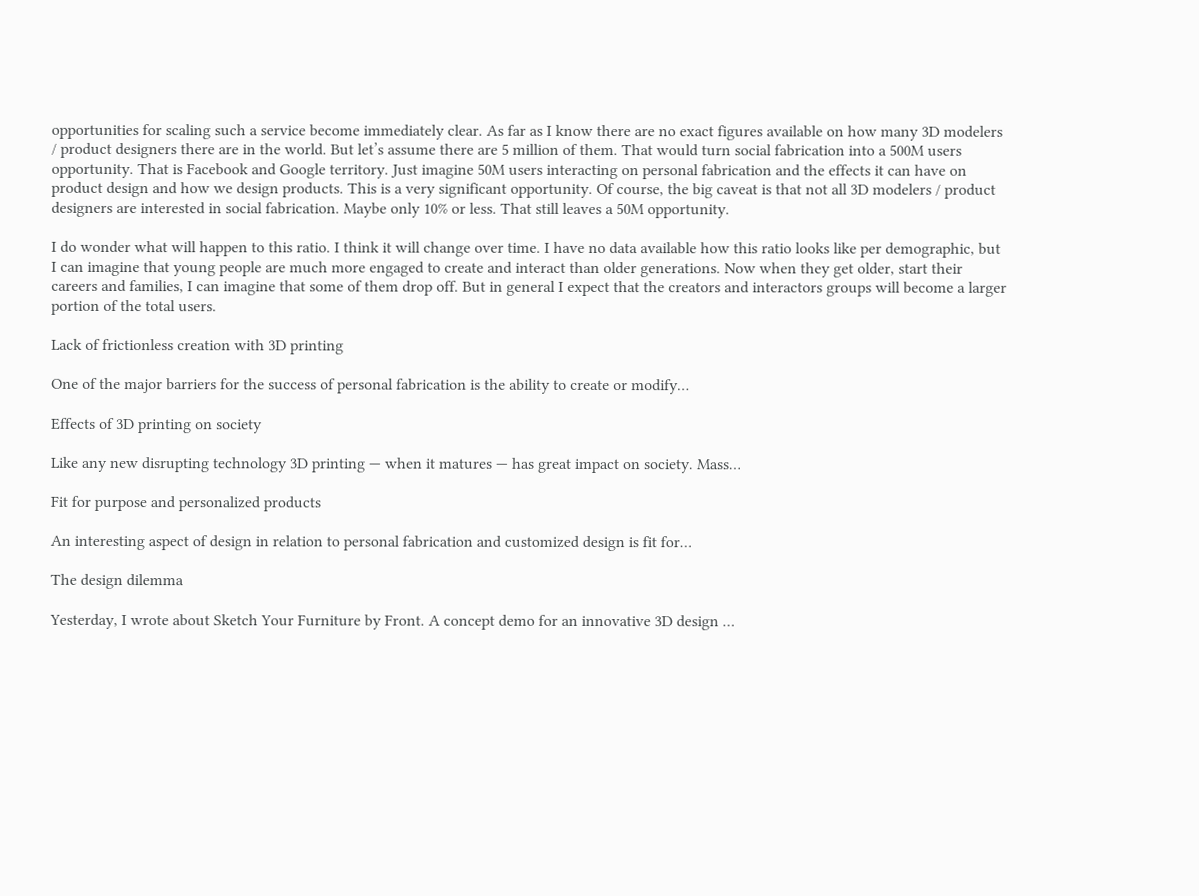opportunities for scaling such a service become immediately clear. As far as I know there are no exact figures available on how many 3D modelers / product designers there are in the world. But let’s assume there are 5 million of them. That would turn social fabrication into a 500M users opportunity. That is Facebook and Google territory. Just imagine 50M users interacting on personal fabrication and the effects it can have on product design and how we design products. This is a very significant opportunity. Of course, the big caveat is that not all 3D modelers / product designers are interested in social fabrication. Maybe only 10% or less. That still leaves a 50M opportunity.

I do wonder what will happen to this ratio. I think it will change over time. I have no data available how this ratio looks like per demographic, but I can imagine that young people are much more engaged to create and interact than older generations. Now when they get older, start their careers and families, I can imagine that some of them drop off. But in general I expect that the creators and interactors groups will become a larger portion of the total users.

Lack of frictionless creation with 3D printing

One of the major barriers for the success of personal fabrication is the ability to create or modify…

Effects of 3D printing on society

Like any new disrupting technology 3D printing — when it matures — has great impact on society. Mass…

Fit for purpose and personalized products

An interesting aspect of design in relation to personal fabrication and customized design is fit for…

The design dilemma

Yesterday, I wrote about Sketch Your Furniture by Front. A concept demo for an innovative 3D design …